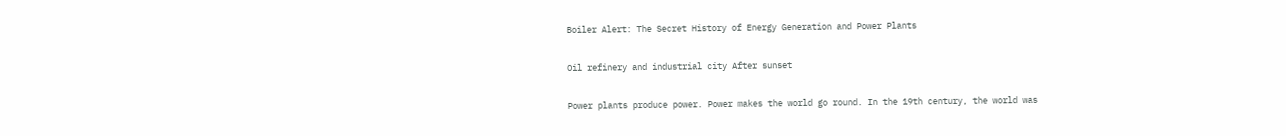Boiler Alert: The Secret History of Energy Generation and Power Plants

Oil refinery and industrial city After sunset

Power plants produce power. Power makes the world go round. In the 19th century, the world was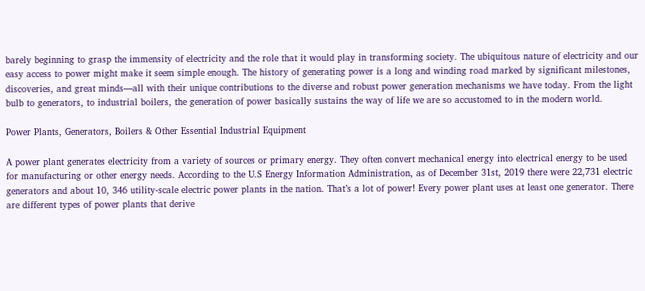barely beginning to grasp the immensity of electricity and the role that it would play in transforming society. The ubiquitous nature of electricity and our easy access to power might make it seem simple enough. The history of generating power is a long and winding road marked by significant milestones, discoveries, and great minds—all with their unique contributions to the diverse and robust power generation mechanisms we have today. From the light bulb to generators, to industrial boilers, the generation of power basically sustains the way of life we are so accustomed to in the modern world.

Power Plants, Generators, Boilers & Other Essential Industrial Equipment

A power plant generates electricity from a variety of sources or primary energy. They often convert mechanical energy into electrical energy to be used for manufacturing or other energy needs. According to the U.S Energy Information Administration, as of December 31st, 2019 there were 22,731 electric generators and about 10, 346 utility-scale electric power plants in the nation. That’s a lot of power! Every power plant uses at least one generator. There are different types of power plants that derive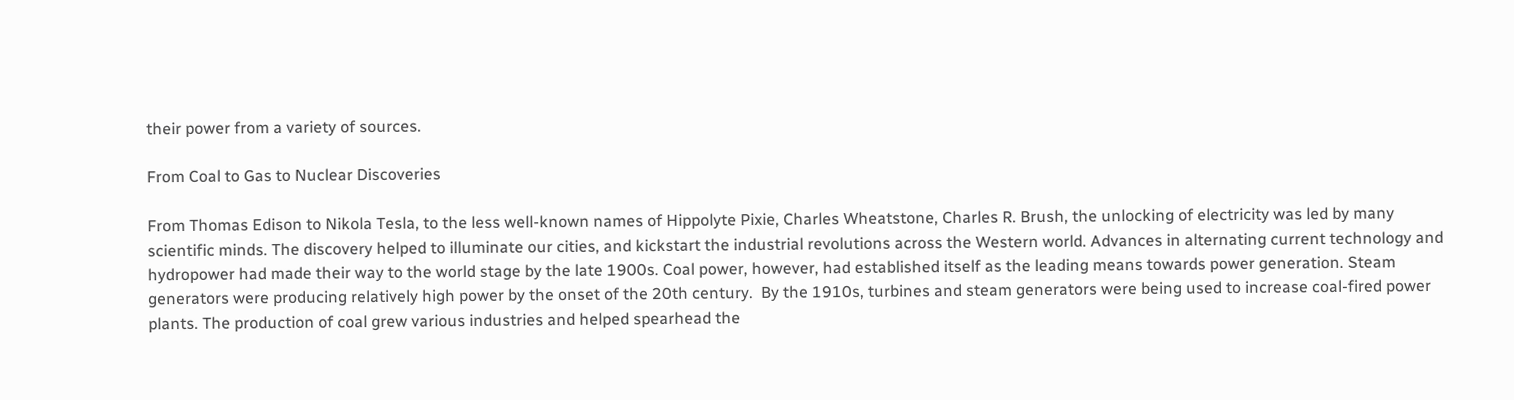their power from a variety of sources.

From Coal to Gas to Nuclear Discoveries

From Thomas Edison to Nikola Tesla, to the less well-known names of Hippolyte Pixie, Charles Wheatstone, Charles R. Brush, the unlocking of electricity was led by many scientific minds. The discovery helped to illuminate our cities, and kickstart the industrial revolutions across the Western world. Advances in alternating current technology and hydropower had made their way to the world stage by the late 1900s. Coal power, however, had established itself as the leading means towards power generation. Steam generators were producing relatively high power by the onset of the 20th century.  By the 1910s, turbines and steam generators were being used to increase coal-fired power plants. The production of coal grew various industries and helped spearhead the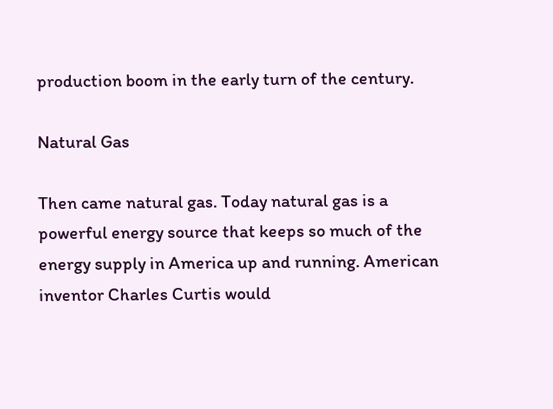production boom in the early turn of the century.

Natural Gas

Then came natural gas. Today natural gas is a powerful energy source that keeps so much of the energy supply in America up and running. American inventor Charles Curtis would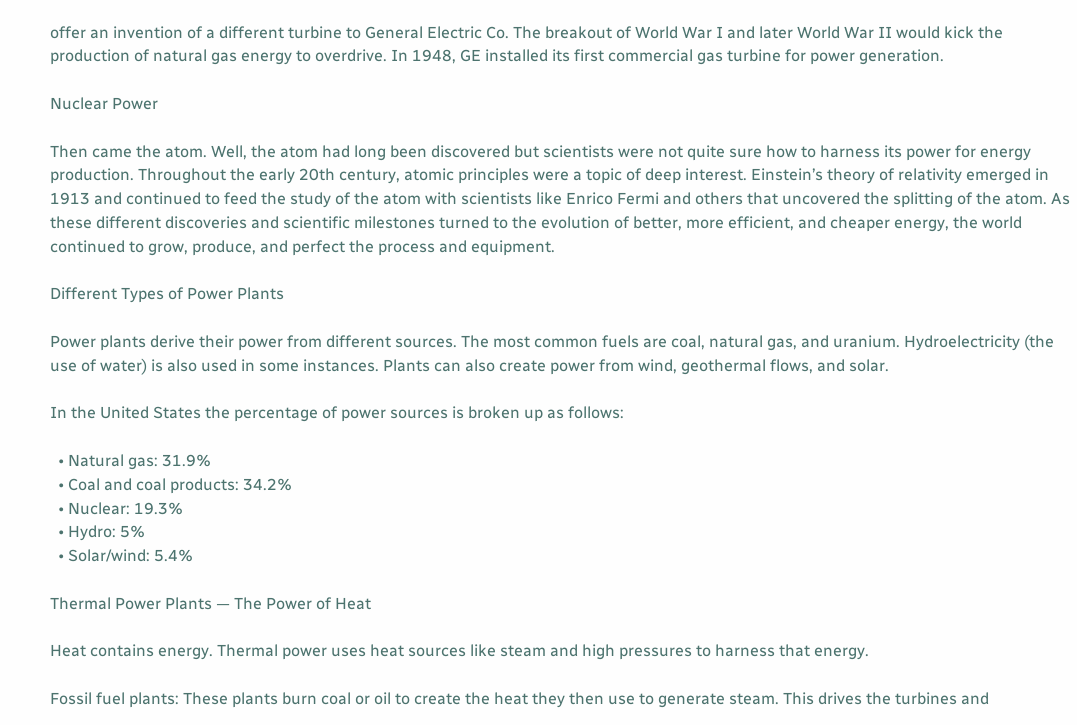offer an invention of a different turbine to General Electric Co. The breakout of World War I and later World War II would kick the production of natural gas energy to overdrive. In 1948, GE installed its first commercial gas turbine for power generation.

Nuclear Power

Then came the atom. Well, the atom had long been discovered but scientists were not quite sure how to harness its power for energy production. Throughout the early 20th century, atomic principles were a topic of deep interest. Einstein’s theory of relativity emerged in 1913 and continued to feed the study of the atom with scientists like Enrico Fermi and others that uncovered the splitting of the atom. As these different discoveries and scientific milestones turned to the evolution of better, more efficient, and cheaper energy, the world continued to grow, produce, and perfect the process and equipment.

Different Types of Power Plants

Power plants derive their power from different sources. The most common fuels are coal, natural gas, and uranium. Hydroelectricity (the use of water) is also used in some instances. Plants can also create power from wind, geothermal flows, and solar.

In the United States the percentage of power sources is broken up as follows:

  • Natural gas: 31.9%
  • Coal and coal products: 34.2%
  • Nuclear: 19.3%
  • Hydro: 5%
  • Solar/wind: 5.4%

Thermal Power Plants — The Power of Heat

Heat contains energy. Thermal power uses heat sources like steam and high pressures to harness that energy.

Fossil fuel plants: These plants burn coal or oil to create the heat they then use to generate steam. This drives the turbines and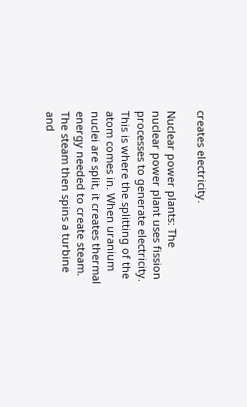creates electricity.

Nuclear power plants: The nuclear power plant uses fission processes to generate electricity. This is where the splitting of the atom comes in. When uranium nuclei are split, it creates thermal energy needed to create steam. The steam then spins a turbine and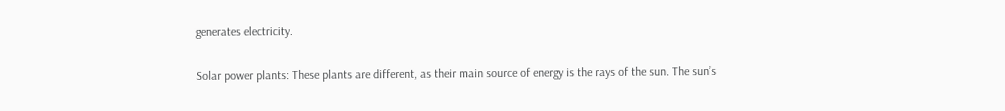generates electricity.

Solar power plants: These plants are different, as their main source of energy is the rays of the sun. The sun’s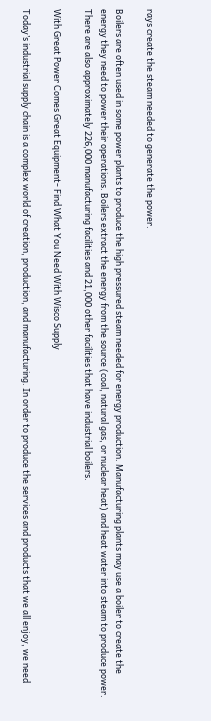rays create the steam needed to generate the power.

Boilers are often used in some power plants to produce the high pressured steam needed for energy production. Manufacturing plants may use a boiler to create the energy they need to power their operations. Boilers extract the energy from the source (coal, natural gas, or nuclear heat) and heat water into steam to produce power. There are also approximately 226,000 manufacturing facilities and 21,000 other facilities that have industrial boilers.

With Great Power Comes Great Equipment- Find What You Need With Wisco Supply

Today’s industrial supply chain is a complex world of creation, production, and manufacturing. In order to produce the services and products that we all enjoy, we need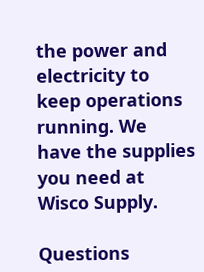the power and electricity to keep operations running. We have the supplies you need at Wisco Supply.

Questions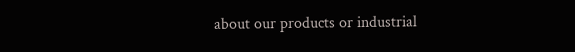about our products or industrial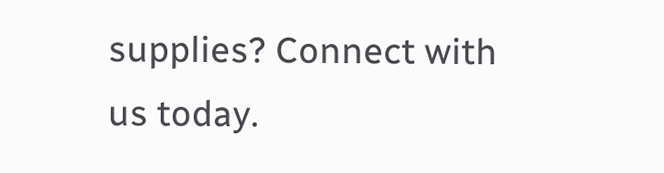supplies? Connect with us today.